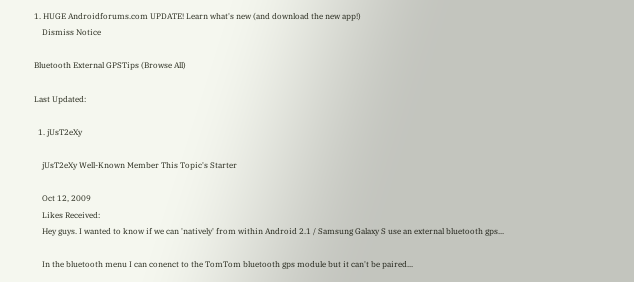1. HUGE Androidforums.com UPDATE! Learn what's new (and download the new app!)
    Dismiss Notice

Bluetooth External GPSTips (Browse All)

Last Updated:

  1. jUsT2eXy

    jUsT2eXy Well-Known Member This Topic's Starter

    Oct 12, 2009
    Likes Received:
    Hey guys. I wanted to know if we can 'natively' from within Android 2.1 / Samsung Galaxy S use an external bluetooth gps...

    In the bluetooth menu I can conenct to the TomTom bluetooth gps module but it can't be paired...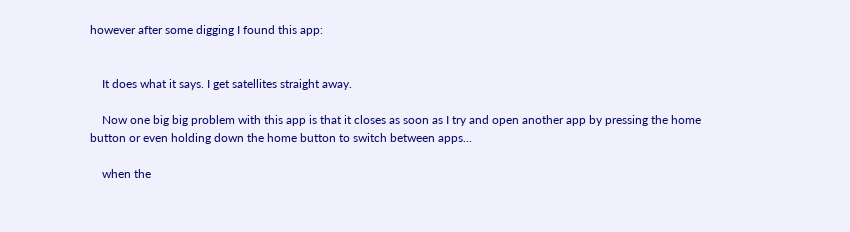however after some digging I found this app:


    It does what it says. I get satellites straight away.

    Now one big big problem with this app is that it closes as soon as I try and open another app by pressing the home button or even holding down the home button to switch between apps...

    when the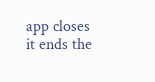app closes it ends the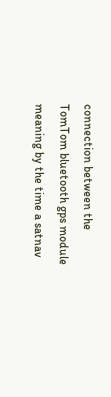connection between the TomTom bluetooth gps module meaning by the time a satnav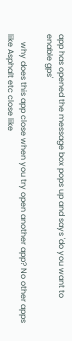app has opened the message box pops up and says 'do you want to enable gps'

    why does this app close when you try open another app? No other apps like Asphalt etc close like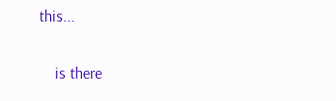this...

    is there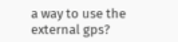a way to use the external gps?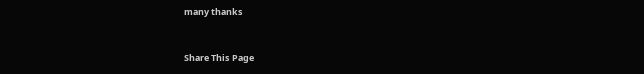many thanks


Share This Page